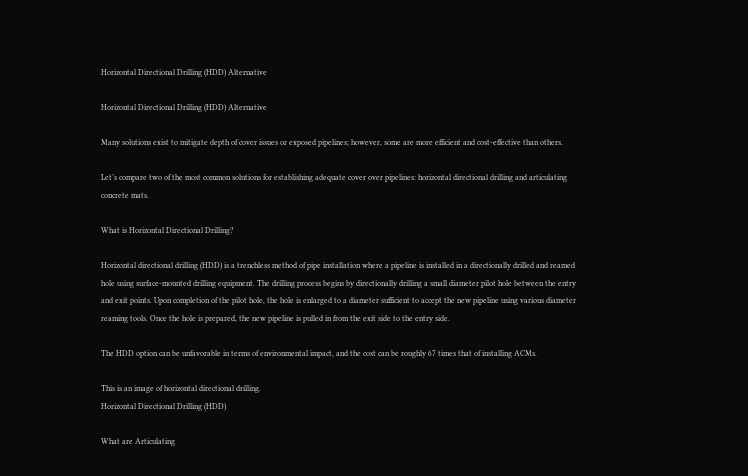Horizontal Directional Drilling (HDD) Alternative

Horizontal Directional Drilling (HDD) Alternative

Many solutions exist to mitigate depth of cover issues or exposed pipelines; however, some are more efficient and cost-effective than others.

Let’s compare two of the most common solutions for establishing adequate cover over pipelines: horizontal directional drilling and articulating concrete mats.

What is Horizontal Directional Drilling?

Horizontal directional drilling (HDD) is a trenchless method of pipe installation where a pipeline is installed in a directionally drilled and reamed hole using surface-mounted drilling equipment. The drilling process begins by directionally drilling a small diameter pilot hole between the entry and exit points. Upon completion of the pilot hole, the hole is enlarged to a diameter sufficient to accept the new pipeline using various diameter reaming tools. Once the hole is prepared, the new pipeline is pulled in from the exit side to the entry side.

The HDD option can be unfavorable in terms of environmental impact, and the cost can be roughly 67 times that of installing ACMs.

This is an image of horizontal directional drilling.
Horizontal Directional Drilling (HDD)

What are Articulating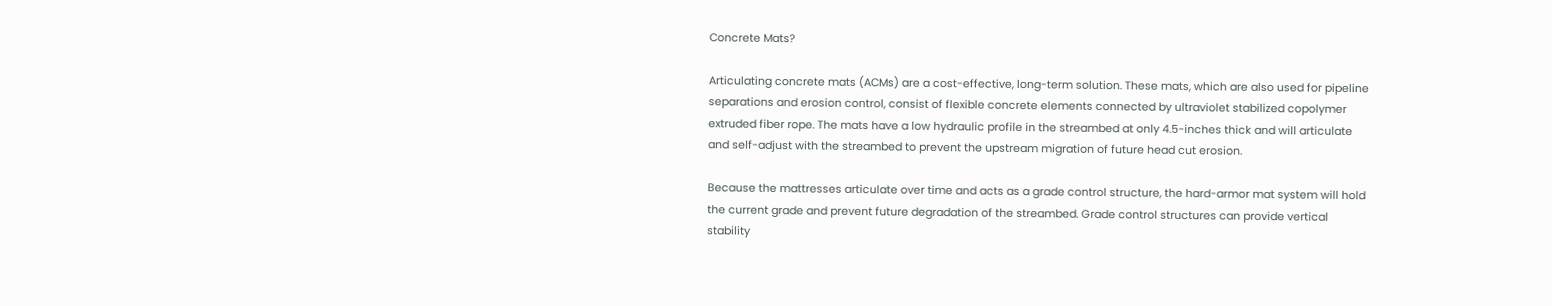Concrete Mats?

Articulating concrete mats (ACMs) are a cost-effective, long-term solution. These mats, which are also used for pipeline separations and erosion control, consist of flexible concrete elements connected by ultraviolet stabilized copolymer extruded fiber rope. The mats have a low hydraulic profile in the streambed at only 4.5-inches thick and will articulate and self-adjust with the streambed to prevent the upstream migration of future head cut erosion.

Because the mattresses articulate over time and acts as a grade control structure, the hard-armor mat system will hold the current grade and prevent future degradation of the streambed. Grade control structures can provide vertical stability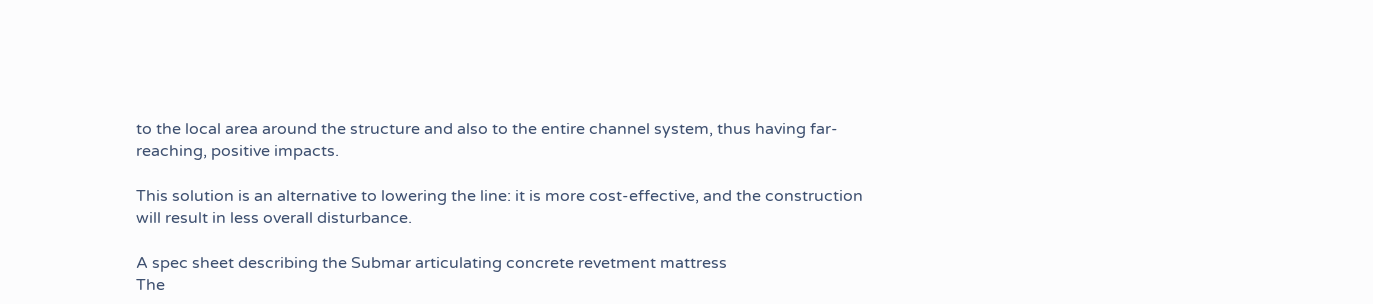to the local area around the structure and also to the entire channel system, thus having far-reaching, positive impacts.

This solution is an alternative to lowering the line: it is more cost-effective, and the construction will result in less overall disturbance.

A spec sheet describing the Submar articulating concrete revetment mattress
The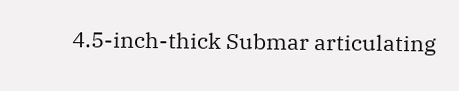4.5-inch-thick Submar articulating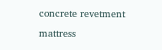concrete revetment mattress